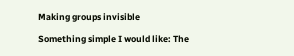Making groups invisible

Something simple I would like: The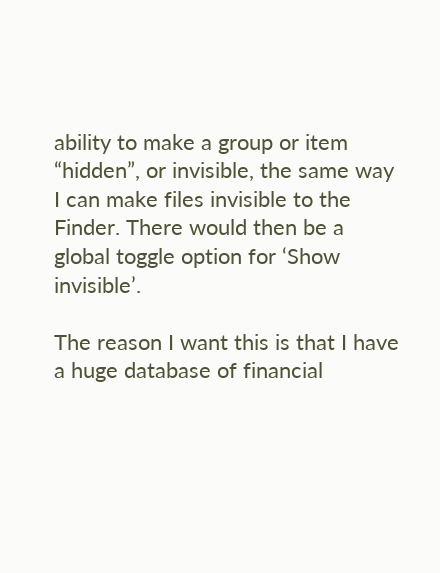ability to make a group or item “hidden”, or invisible, the same way I can make files invisible to the Finder. There would then be a global toggle option for ‘Show invisible’.

The reason I want this is that I have a huge database of financial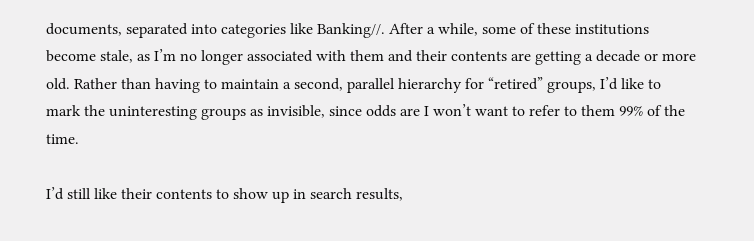documents, separated into categories like Banking//. After a while, some of these institutions become stale, as I’m no longer associated with them and their contents are getting a decade or more old. Rather than having to maintain a second, parallel hierarchy for “retired” groups, I’d like to mark the uninteresting groups as invisible, since odds are I won’t want to refer to them 99% of the time.

I’d still like their contents to show up in search results,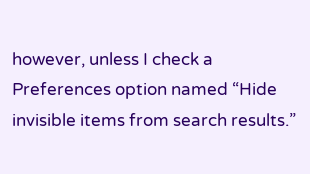however, unless I check a Preferences option named “Hide invisible items from search results.”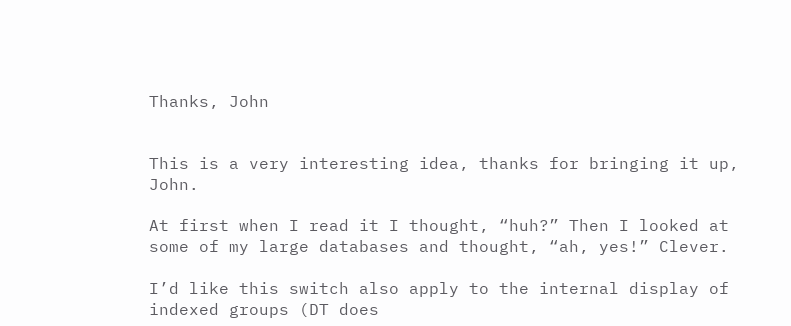Thanks, John


This is a very interesting idea, thanks for bringing it up, John.

At first when I read it I thought, “huh?” Then I looked at some of my large databases and thought, “ah, yes!” Clever.

I’d like this switch also apply to the internal display of indexed groups (DT does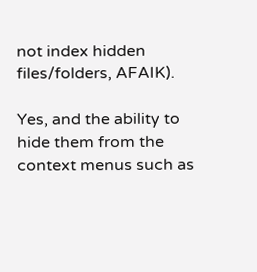not index hidden files/folders, AFAIK).

Yes, and the ability to hide them from the context menus such as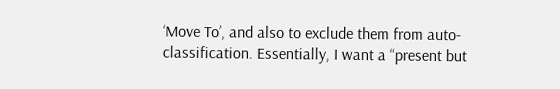‘Move To’, and also to exclude them from auto-classification. Essentially, I want a “present but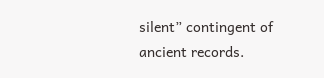silent” contingent of ancient records.